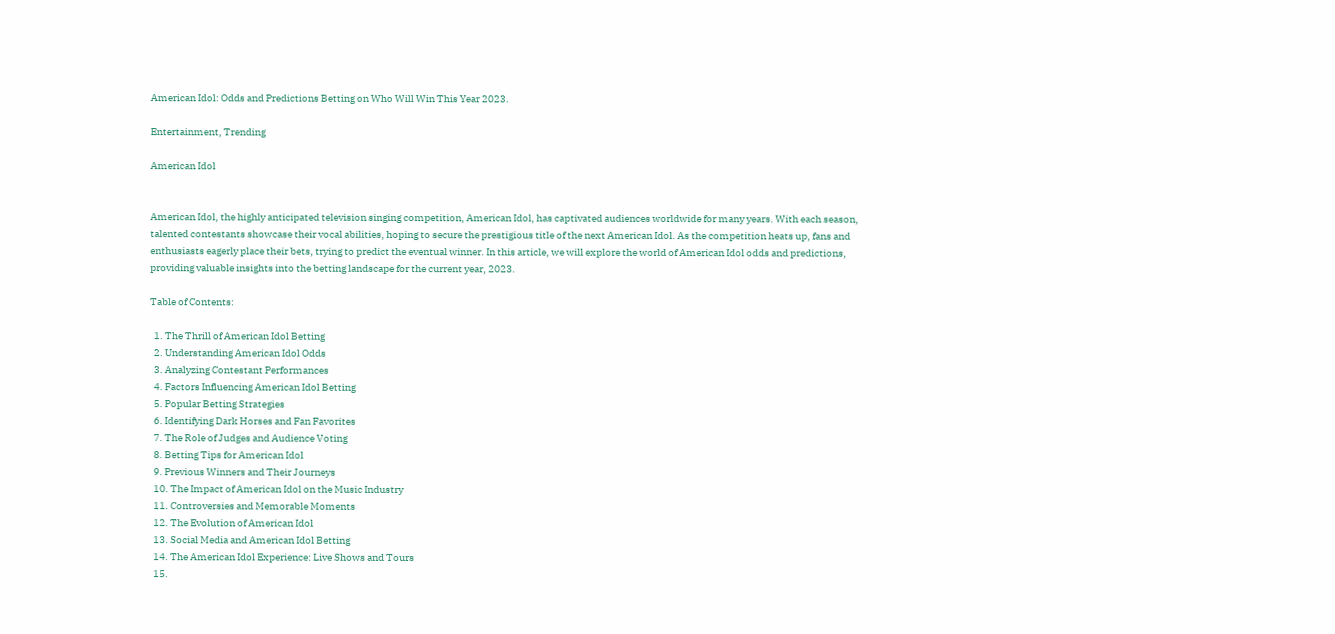American Idol: Odds and Predictions Betting on Who Will Win This Year 2023.

Entertainment, Trending

American Idol


American Idol, the highly anticipated television singing competition, American Idol, has captivated audiences worldwide for many years. With each season, talented contestants showcase their vocal abilities, hoping to secure the prestigious title of the next American Idol. As the competition heats up, fans and enthusiasts eagerly place their bets, trying to predict the eventual winner. In this article, we will explore the world of American Idol odds and predictions, providing valuable insights into the betting landscape for the current year, 2023.

Table of Contents:

  1. The Thrill of American Idol Betting
  2. Understanding American Idol Odds
  3. Analyzing Contestant Performances
  4. Factors Influencing American Idol Betting
  5. Popular Betting Strategies
  6. Identifying Dark Horses and Fan Favorites
  7. The Role of Judges and Audience Voting
  8. Betting Tips for American Idol
  9. Previous Winners and Their Journeys
  10. The Impact of American Idol on the Music Industry
  11. Controversies and Memorable Moments
  12. The Evolution of American Idol
  13. Social Media and American Idol Betting
  14. The American Idol Experience: Live Shows and Tours
  15.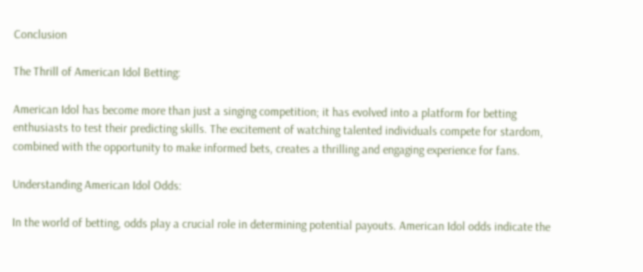Conclusion

The Thrill of American Idol Betting:

American Idol has become more than just a singing competition; it has evolved into a platform for betting enthusiasts to test their predicting skills. The excitement of watching talented individuals compete for stardom, combined with the opportunity to make informed bets, creates a thrilling and engaging experience for fans.

Understanding American Idol Odds:

In the world of betting, odds play a crucial role in determining potential payouts. American Idol odds indicate the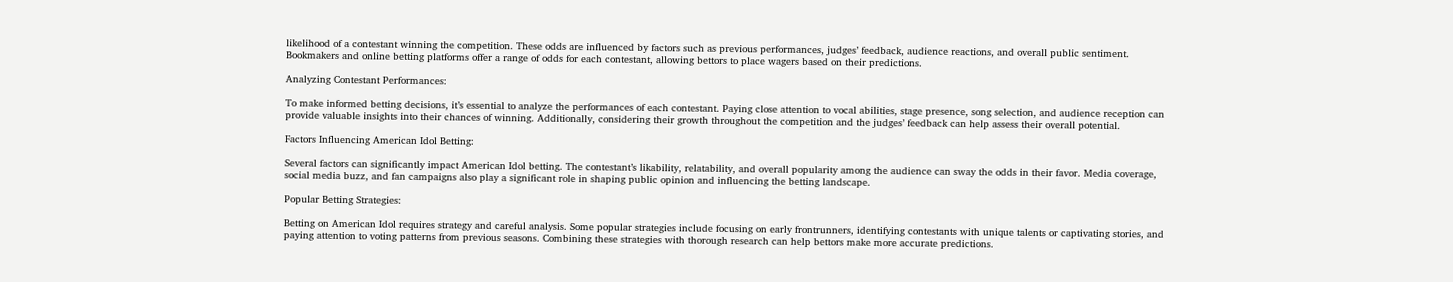likelihood of a contestant winning the competition. These odds are influenced by factors such as previous performances, judges’ feedback, audience reactions, and overall public sentiment. Bookmakers and online betting platforms offer a range of odds for each contestant, allowing bettors to place wagers based on their predictions.

Analyzing Contestant Performances:

To make informed betting decisions, it’s essential to analyze the performances of each contestant. Paying close attention to vocal abilities, stage presence, song selection, and audience reception can provide valuable insights into their chances of winning. Additionally, considering their growth throughout the competition and the judges’ feedback can help assess their overall potential.

Factors Influencing American Idol Betting:

Several factors can significantly impact American Idol betting. The contestant’s likability, relatability, and overall popularity among the audience can sway the odds in their favor. Media coverage, social media buzz, and fan campaigns also play a significant role in shaping public opinion and influencing the betting landscape.

Popular Betting Strategies:

Betting on American Idol requires strategy and careful analysis. Some popular strategies include focusing on early frontrunners, identifying contestants with unique talents or captivating stories, and paying attention to voting patterns from previous seasons. Combining these strategies with thorough research can help bettors make more accurate predictions.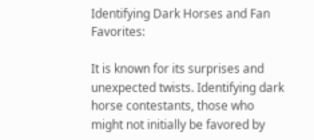Identifying Dark Horses and Fan Favorites:

It is known for its surprises and unexpected twists. Identifying dark horse contestants, those who might not initially be favored by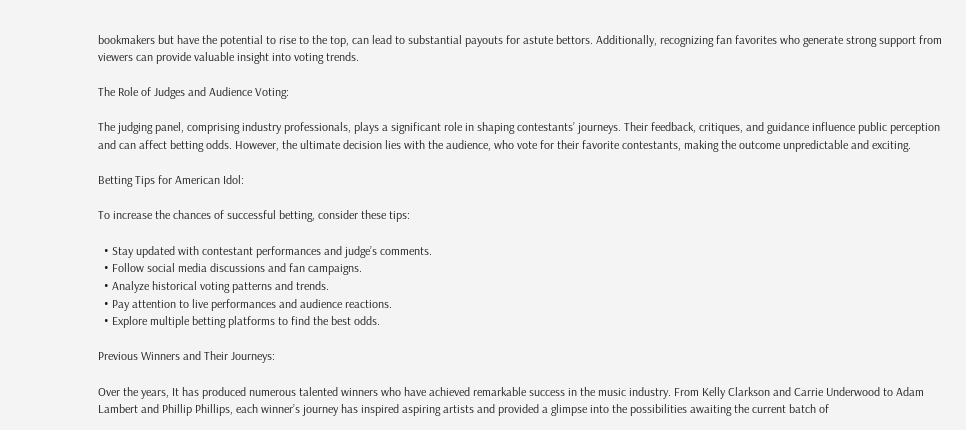bookmakers but have the potential to rise to the top, can lead to substantial payouts for astute bettors. Additionally, recognizing fan favorites who generate strong support from viewers can provide valuable insight into voting trends.

The Role of Judges and Audience Voting:

The judging panel, comprising industry professionals, plays a significant role in shaping contestants’ journeys. Their feedback, critiques, and guidance influence public perception and can affect betting odds. However, the ultimate decision lies with the audience, who vote for their favorite contestants, making the outcome unpredictable and exciting.

Betting Tips for American Idol:

To increase the chances of successful betting, consider these tips:

  • Stay updated with contestant performances and judge’s comments.
  • Follow social media discussions and fan campaigns.
  • Analyze historical voting patterns and trends.
  • Pay attention to live performances and audience reactions.
  • Explore multiple betting platforms to find the best odds.

Previous Winners and Their Journeys:

Over the years, It has produced numerous talented winners who have achieved remarkable success in the music industry. From Kelly Clarkson and Carrie Underwood to Adam Lambert and Phillip Phillips, each winner’s journey has inspired aspiring artists and provided a glimpse into the possibilities awaiting the current batch of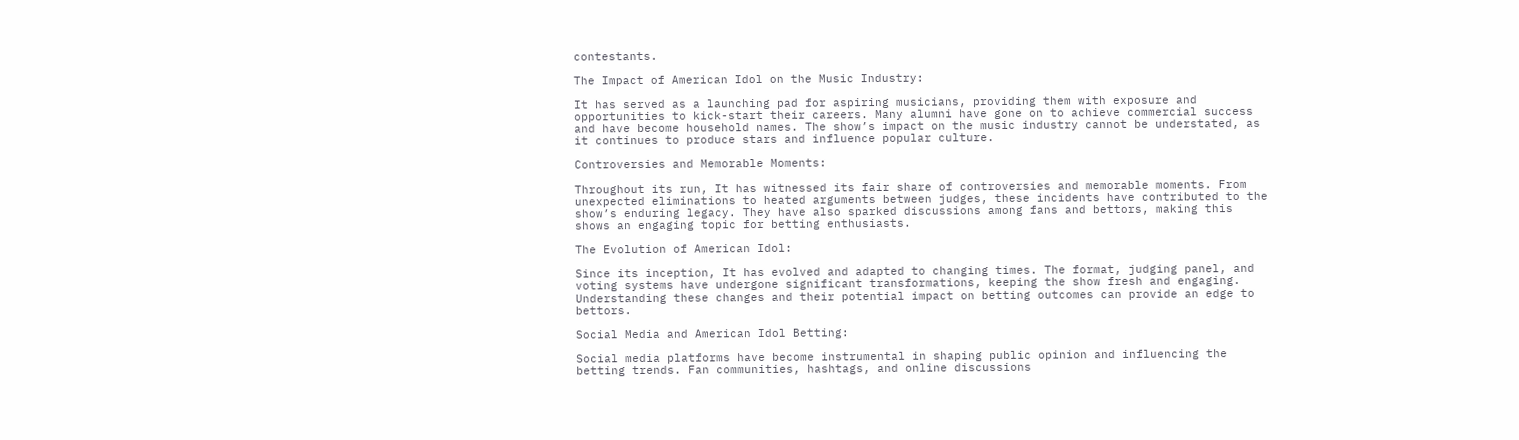contestants.

The Impact of American Idol on the Music Industry:

It has served as a launching pad for aspiring musicians, providing them with exposure and opportunities to kick-start their careers. Many alumni have gone on to achieve commercial success and have become household names. The show’s impact on the music industry cannot be understated, as it continues to produce stars and influence popular culture.

Controversies and Memorable Moments:

Throughout its run, It has witnessed its fair share of controversies and memorable moments. From unexpected eliminations to heated arguments between judges, these incidents have contributed to the show’s enduring legacy. They have also sparked discussions among fans and bettors, making this shows an engaging topic for betting enthusiasts.

The Evolution of American Idol:

Since its inception, It has evolved and adapted to changing times. The format, judging panel, and voting systems have undergone significant transformations, keeping the show fresh and engaging. Understanding these changes and their potential impact on betting outcomes can provide an edge to bettors.

Social Media and American Idol Betting:

Social media platforms have become instrumental in shaping public opinion and influencing the betting trends. Fan communities, hashtags, and online discussions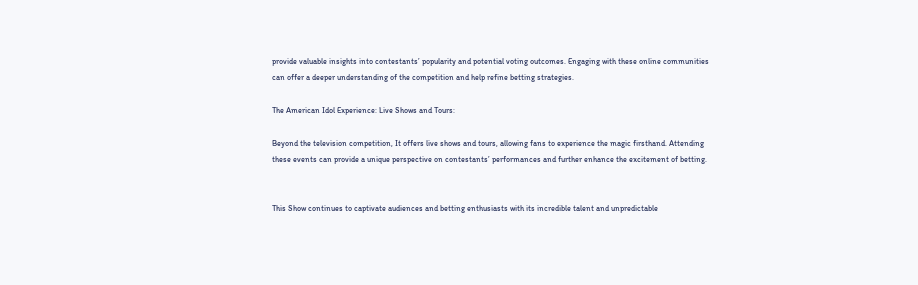provide valuable insights into contestants’ popularity and potential voting outcomes. Engaging with these online communities can offer a deeper understanding of the competition and help refine betting strategies.

The American Idol Experience: Live Shows and Tours:

Beyond the television competition, It offers live shows and tours, allowing fans to experience the magic firsthand. Attending these events can provide a unique perspective on contestants’ performances and further enhance the excitement of betting.


This Show continues to captivate audiences and betting enthusiasts with its incredible talent and unpredictable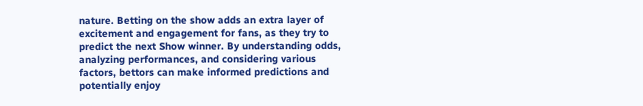nature. Betting on the show adds an extra layer of excitement and engagement for fans, as they try to predict the next Show winner. By understanding odds, analyzing performances, and considering various factors, bettors can make informed predictions and potentially enjoy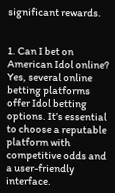significant rewards.


1. Can I bet on American Idol online? Yes, several online betting platforms offer Idol betting options. It’s essential to choose a reputable platform with competitive odds and a user-friendly interface.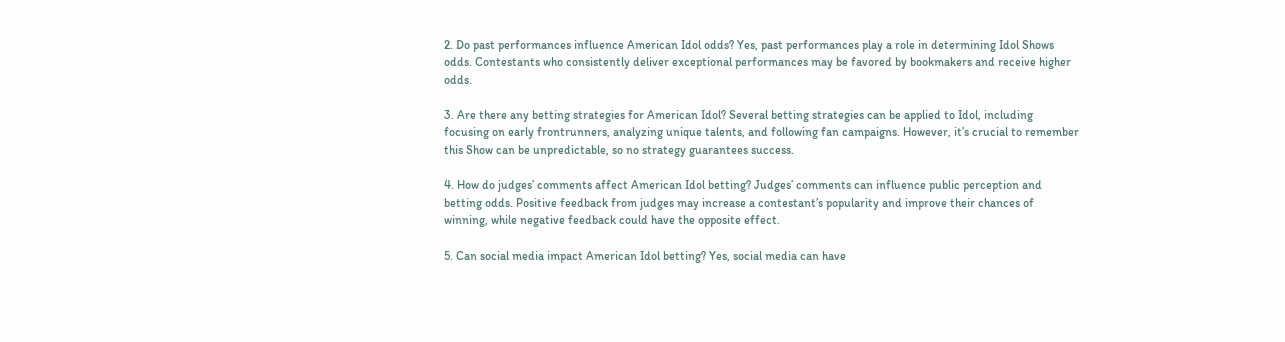2. Do past performances influence American Idol odds? Yes, past performances play a role in determining Idol Shows odds. Contestants who consistently deliver exceptional performances may be favored by bookmakers and receive higher odds.

3. Are there any betting strategies for American Idol? Several betting strategies can be applied to Idol, including focusing on early frontrunners, analyzing unique talents, and following fan campaigns. However, it’s crucial to remember this Show can be unpredictable, so no strategy guarantees success.

4. How do judges’ comments affect American Idol betting? Judges’ comments can influence public perception and betting odds. Positive feedback from judges may increase a contestant’s popularity and improve their chances of winning, while negative feedback could have the opposite effect.

5. Can social media impact American Idol betting? Yes, social media can have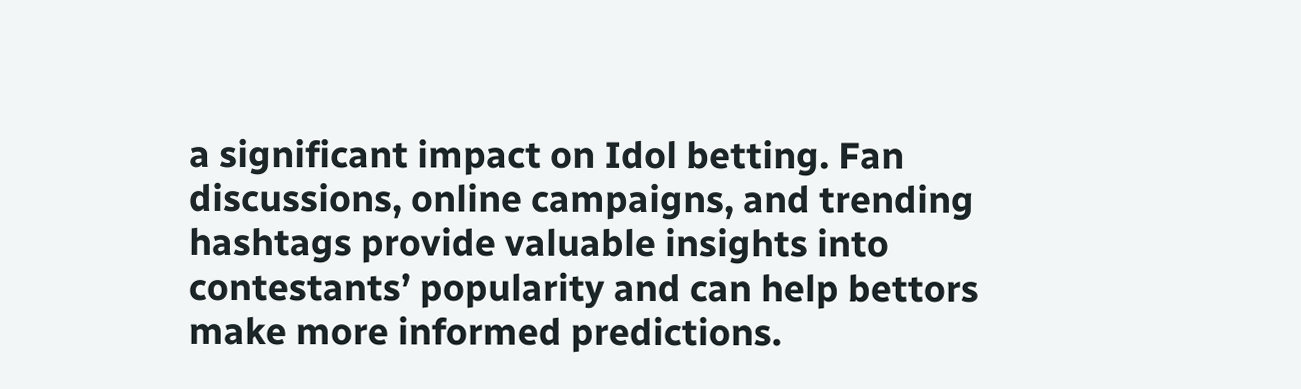a significant impact on Idol betting. Fan discussions, online campaigns, and trending hashtags provide valuable insights into contestants’ popularity and can help bettors make more informed predictions.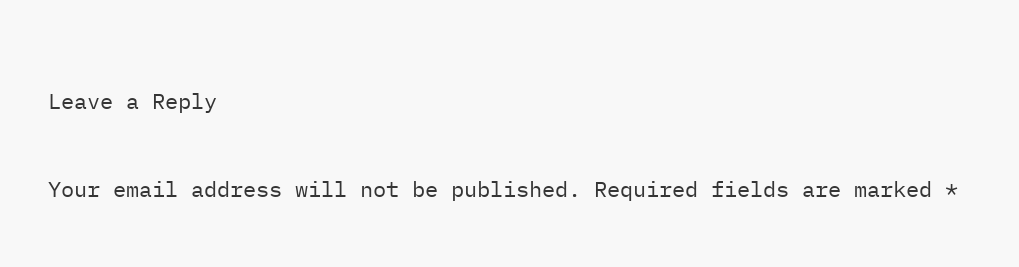Leave a Reply

Your email address will not be published. Required fields are marked *